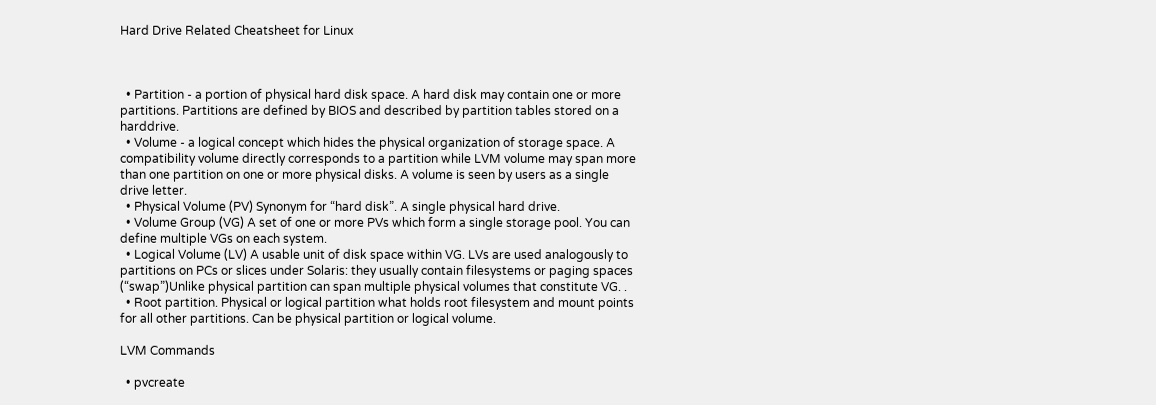Hard Drive Related Cheatsheet for Linux



  • Partition - a portion of physical hard disk space. A hard disk may contain one or more partitions. Partitions are defined by BIOS and described by partition tables stored on a harddrive.
  • Volume - a logical concept which hides the physical organization of storage space. A compatibility volume directly corresponds to a partition while LVM volume may span more than one partition on one or more physical disks. A volume is seen by users as a single drive letter.
  • Physical Volume (PV) Synonym for “hard disk”. A single physical hard drive.
  • Volume Group (VG) A set of one or more PVs which form a single storage pool. You can define multiple VGs on each system.
  • Logical Volume (LV) A usable unit of disk space within VG. LVs are used analogously to partitions on PCs or slices under Solaris: they usually contain filesystems or paging spaces (“swap”)Unlike physical partition can span multiple physical volumes that constitute VG. .
  • Root partition. Physical or logical partition what holds root filesystem and mount points for all other partitions. Can be physical partition or logical volume.

LVM Commands

  • pvcreate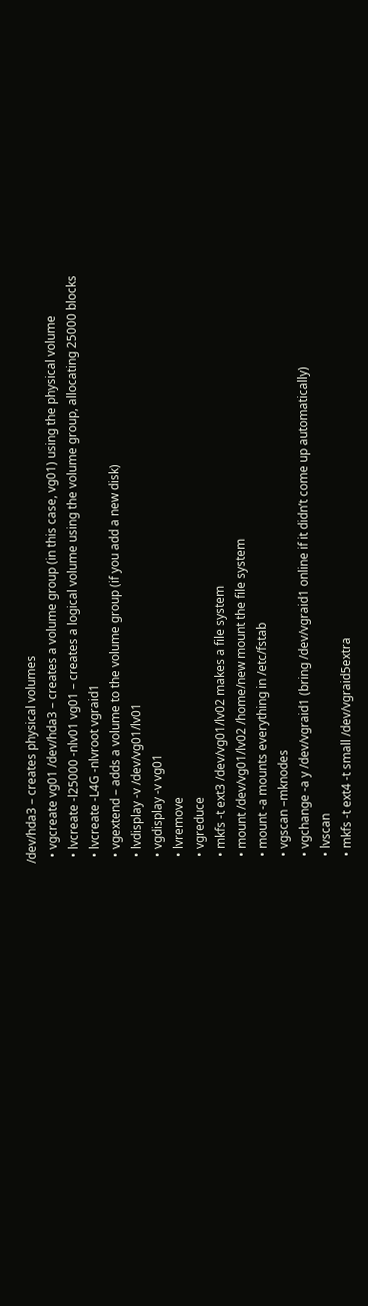/dev/hda3 – creates physical volumes
  • vgcreate vg01 /dev/hda3 – creates a volume group (in this case, vg01) using the physical volume
  • lvcreate -l25000 -nlv01 vg01 – creates a logical volume using the volume group, allocating 25000 blocks
  • lvcreate -L4G -nlvroot vgraid1
  • vgextend – adds a volume to the volume group (if you add a new disk)
  • lvdisplay -v /dev/vg01/lv01
  • vgdisplay -v vg01
  • lvremove
  • vgreduce
  • mkfs -t ext3 /dev/vg01/lv02 makes a file system
  • mount /dev/vg01/lv02 /home/new mount the file system
  • mount -a mounts everything in /etc/fstab
  • vgscan –mknodes
  • vgchange -a y /dev/vgraid1 (bring /dev/vgraid1 online if it didn’t come up automatically)
  • lvscan
  • mkfs -t ext4 -t small /dev/vgraid5extra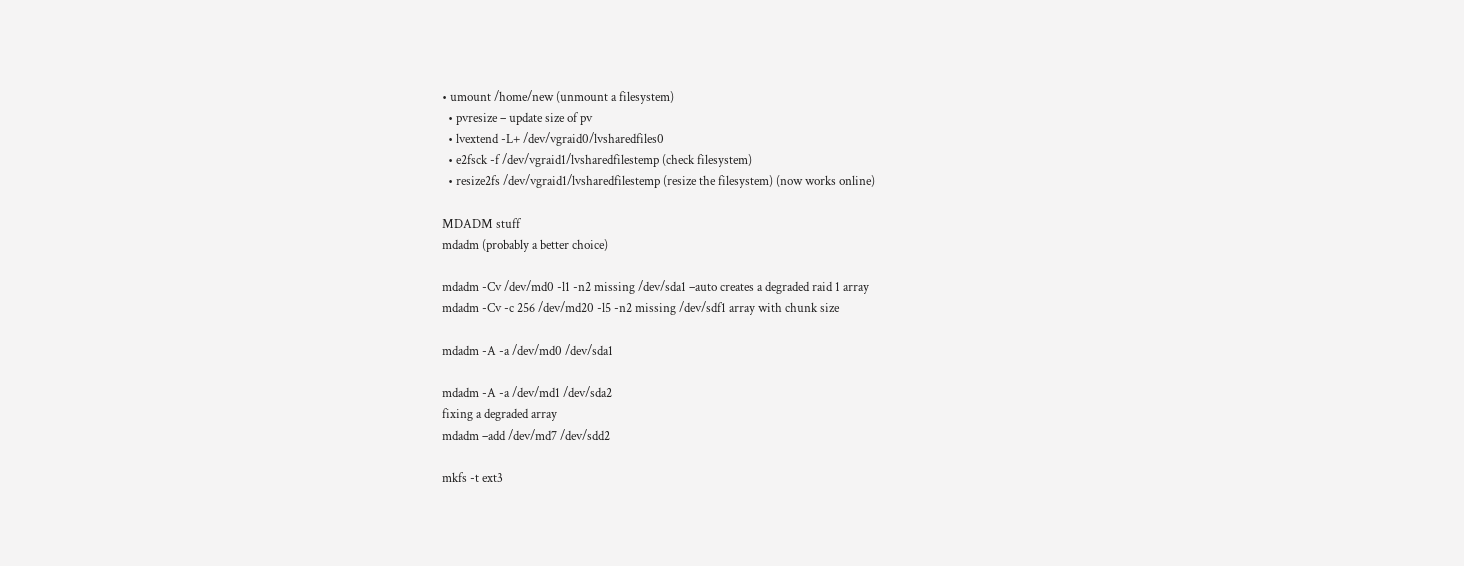• umount /home/new (unmount a filesystem)
  • pvresize – update size of pv
  • lvextend -L+ /dev/vgraid0/lvsharedfiles0
  • e2fsck -f /dev/vgraid1/lvsharedfilestemp (check filesystem)
  • resize2fs /dev/vgraid1/lvsharedfilestemp (resize the filesystem) (now works online)

MDADM stuff
mdadm (probably a better choice)

mdadm -Cv /dev/md0 -l1 -n2 missing /dev/sda1 –auto creates a degraded raid 1 array
mdadm -Cv -c 256 /dev/md20 -l5 -n2 missing /dev/sdf1 array with chunk size

mdadm -A -a /dev/md0 /dev/sda1

mdadm -A -a /dev/md1 /dev/sda2
fixing a degraded array
mdadm –add /dev/md7 /dev/sdd2

mkfs -t ext3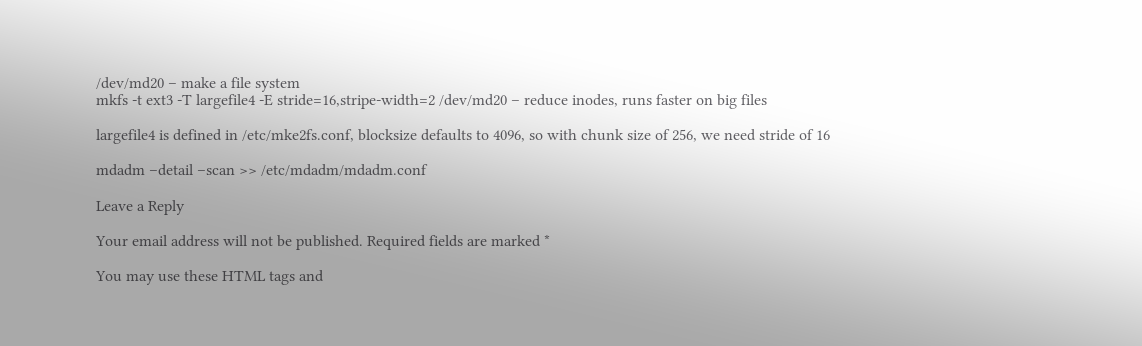/dev/md20 – make a file system
mkfs -t ext3 -T largefile4 -E stride=16,stripe-width=2 /dev/md20 – reduce inodes, runs faster on big files

largefile4 is defined in /etc/mke2fs.conf, blocksize defaults to 4096, so with chunk size of 256, we need stride of 16

mdadm –detail –scan >> /etc/mdadm/mdadm.conf

Leave a Reply

Your email address will not be published. Required fields are marked *

You may use these HTML tags and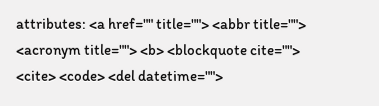attributes: <a href="" title=""> <abbr title=""> <acronym title=""> <b> <blockquote cite=""> <cite> <code> <del datetime="">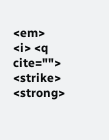<em> <i> <q cite=""> <strike> <strong>